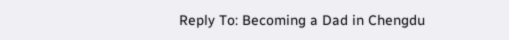Reply To: Becoming a Dad in Chengdu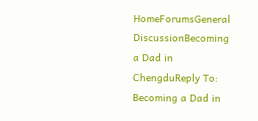HomeForumsGeneral DiscussionBecoming a Dad in ChengduReply To: Becoming a Dad in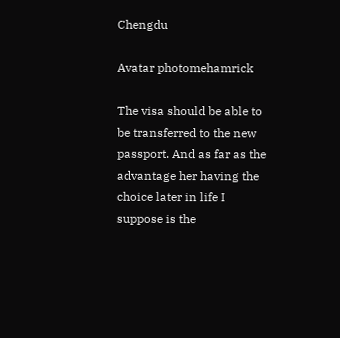Chengdu

Avatar photomehamrick

The visa should be able to be transferred to the new passport. And as far as the advantage her having the choice later in life I suppose is the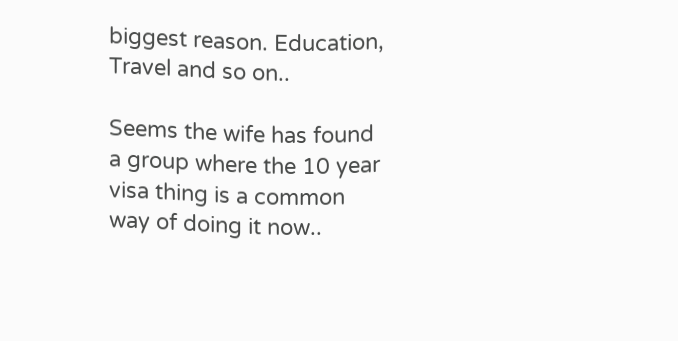biggest reason. Education, Travel and so on..

Seems the wife has found a group where the 10 year visa thing is a common way of doing it now..